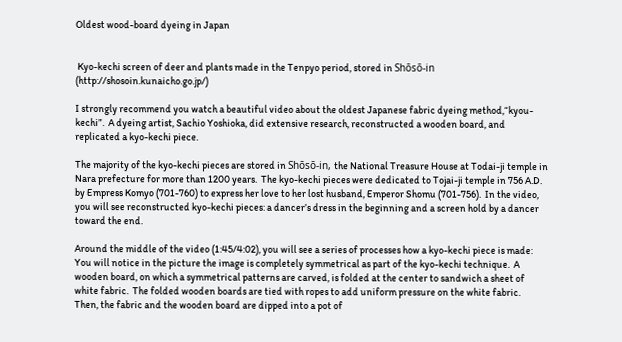Oldest wood-board dyeing in Japan


 Kyo-kechi screen of deer and plants made in the Tenpyo period, stored in Shōsō-in (http://shosoin.kunaicho.go.jp/)

I strongly recommend you watch a beautiful video about the oldest Japanese fabric dyeing method,“kyou-kechi”.  A dyeing artist, Sachio Yoshioka, did extensive research, reconstructed a wooden board, and replicated a kyo-kechi piece.

The majority of the kyo-kechi pieces are stored in Shōsō-in, the National Treasure House at Todai-ji temple in Nara prefecture for more than 1200 years.  The kyo-kechi pieces were dedicated to Tojai-ji temple in 756 A.D. by Empress Komyo (701-760) to express her love to her lost husband, Emperor Shomu (701-756).  In the video, you will see reconstructed kyo-kechi pieces: a dancer’s dress in the beginning and a screen hold by a dancer toward the end.

Around the middle of the video (1:45/4:02), you will see a series of processes how a kyo-kechi piece is made:  You will notice in the picture the image is completely symmetrical as part of the kyo-kechi technique.  A wooden board, on which a symmetrical patterns are carved, is folded at the center to sandwich a sheet of white fabric.  The folded wooden boards are tied with ropes to add uniform pressure on the white fabric.  Then, the fabric and the wooden board are dipped into a pot of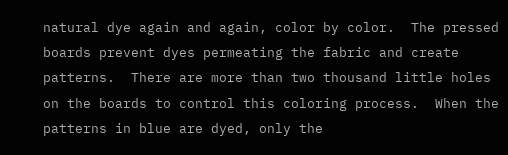natural dye again and again, color by color.  The pressed boards prevent dyes permeating the fabric and create patterns.  There are more than two thousand little holes on the boards to control this coloring process.  When the patterns in blue are dyed, only the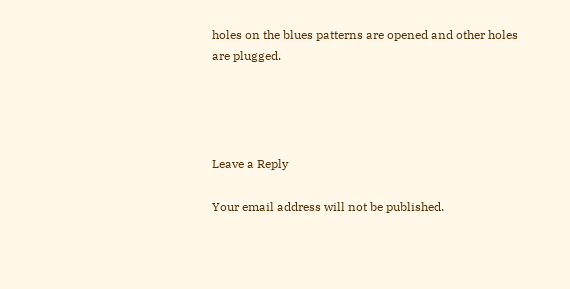holes on the blues patterns are opened and other holes are plugged.




Leave a Reply

Your email address will not be published.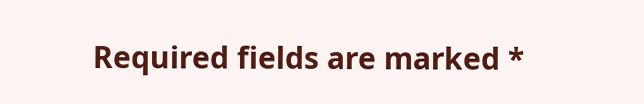Required fields are marked *